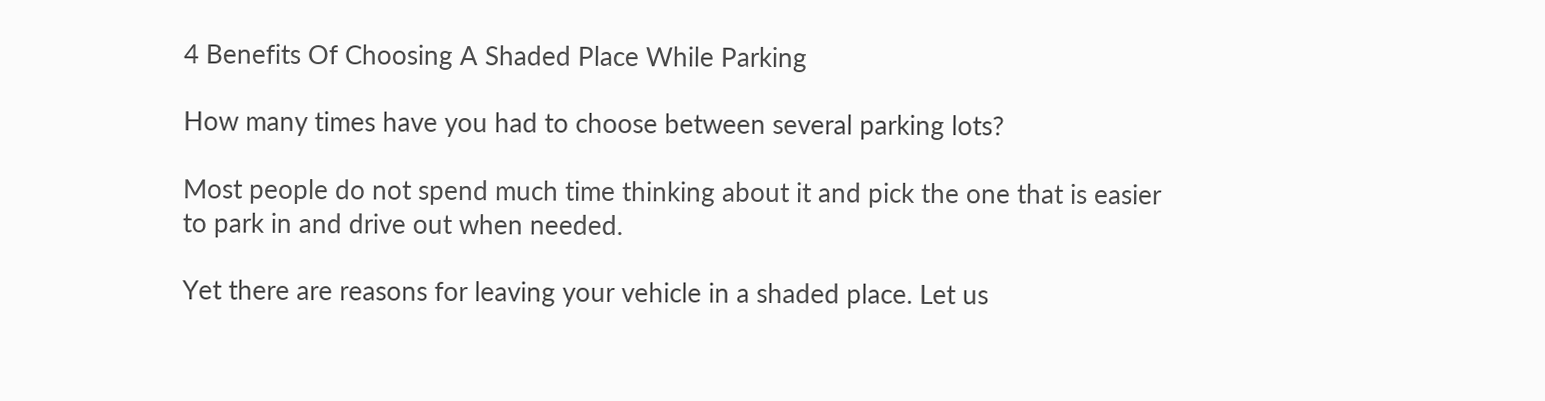4 Benefits Of Choosing A Shaded Place While Parking

How many times have you had to choose between several parking lots?

Most people do not spend much time thinking about it and pick the one that is easier to park in and drive out when needed.

Yet there are reasons for leaving your vehicle in a shaded place. Let us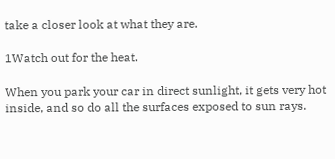take a closer look at what they are.

1Watch out for the heat.

When you park your car in direct sunlight, it gets very hot inside, and so do all the surfaces exposed to sun rays.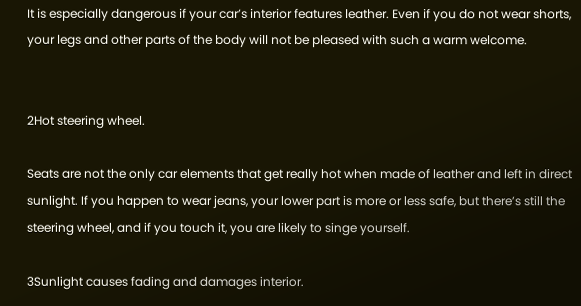It is especially dangerous if your car’s interior features leather. Even if you do not wear shorts, your legs and other parts of the body will not be pleased with such a warm welcome.


2Hot steering wheel.

Seats are not the only car elements that get really hot when made of leather and left in direct sunlight. If you happen to wear jeans, your lower part is more or less safe, but there’s still the steering wheel, and if you touch it, you are likely to singe yourself.

3Sunlight causes fading and damages interior.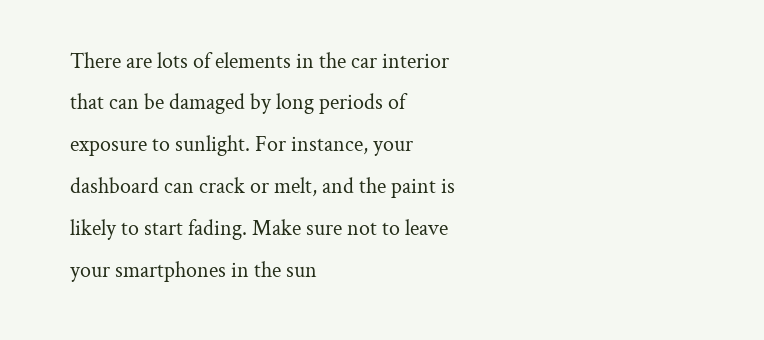There are lots of elements in the car interior that can be damaged by long periods of exposure to sunlight. For instance, your dashboard can crack or melt, and the paint is likely to start fading. Make sure not to leave your smartphones in the sun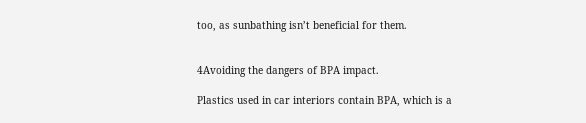too, as sunbathing isn’t beneficial for them.


4Avoiding the dangers of BPA impact.

Plastics used in car interiors contain BPA, which is a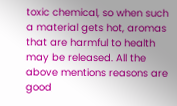toxic chemical, so when such a material gets hot, aromas that are harmful to health may be released. All the above mentions reasons are good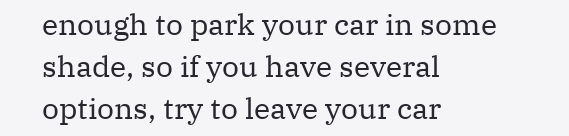enough to park your car in some shade, so if you have several options, try to leave your car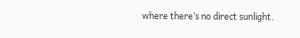where there’s no direct sunlight.